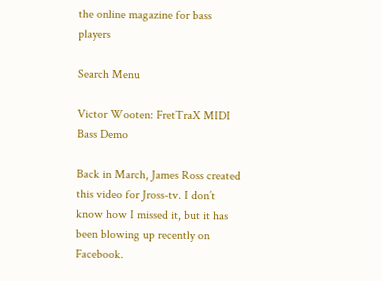the online magazine for bass players

Search Menu

Victor Wooten: FretTraX MIDI Bass Demo

Back in March, James Ross created this video for Jross-tv. I don’t know how I missed it, but it has been blowing up recently on Facebook.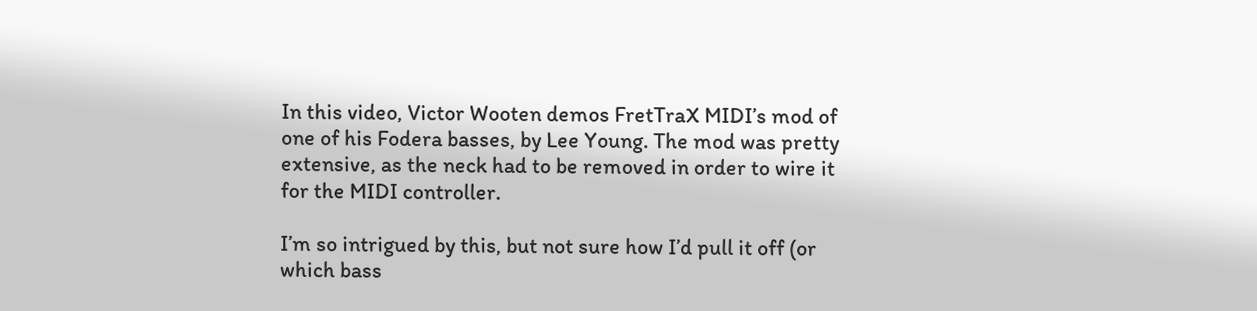In this video, Victor Wooten demos FretTraX MIDI’s mod of one of his Fodera basses, by Lee Young. The mod was pretty extensive, as the neck had to be removed in order to wire it for the MIDI controller.

I’m so intrigued by this, but not sure how I’d pull it off (or which bass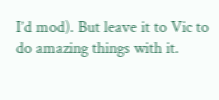I’d mod). But leave it to Vic to do amazing things with it.